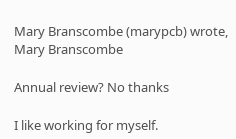Mary Branscombe (marypcb) wrote,
Mary Branscombe

Annual review? No thanks

I like working for myself.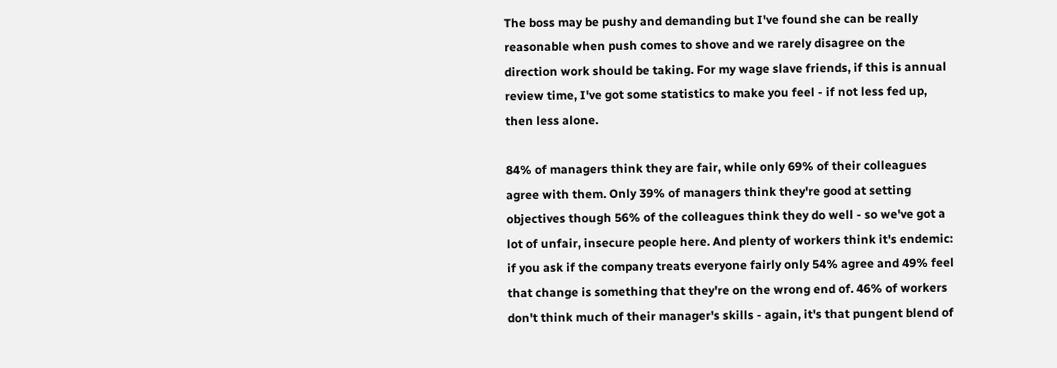The boss may be pushy and demanding but I've found she can be really reasonable when push comes to shove and we rarely disagree on the direction work should be taking. For my wage slave friends, if this is annual review time, I've got some statistics to make you feel - if not less fed up, then less alone.

84% of managers think they are fair, while only 69% of their colleagues agree with them. Only 39% of managers think they're good at setting objectives though 56% of the colleagues think they do well - so we've got a lot of unfair, insecure people here. And plenty of workers think it's endemic: if you ask if the company treats everyone fairly only 54% agree and 49% feel that change is something that they're on the wrong end of. 46% of workers don't think much of their manager's skills - again, it's that pungent blend of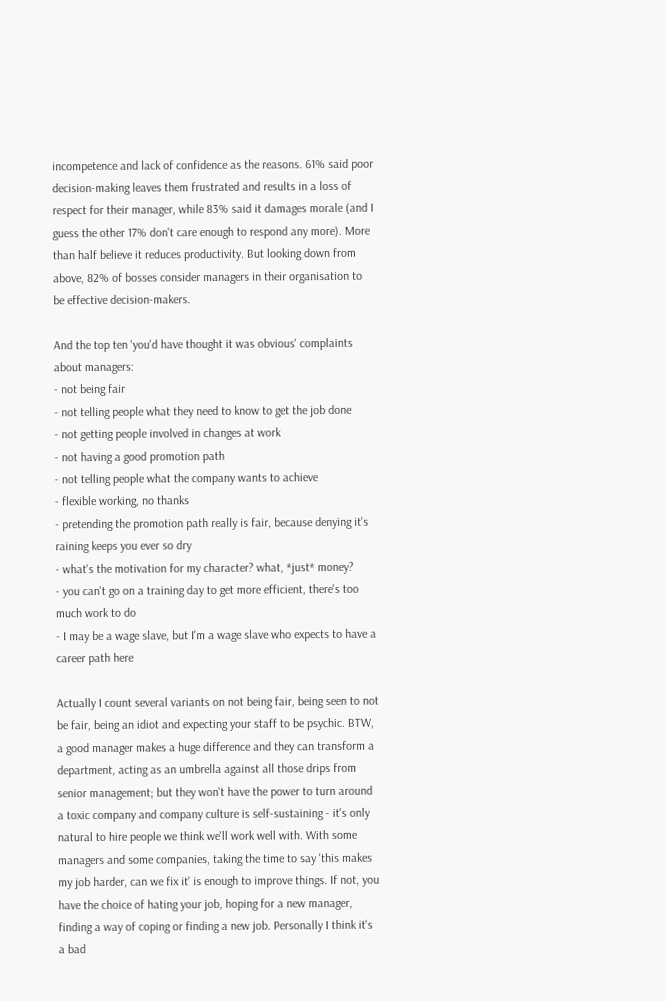incompetence and lack of confidence as the reasons. 61% said poor decision-making leaves them frustrated and results in a loss of respect for their manager, while 83% said it damages morale (and I guess the other 17% don't care enough to respond any more). More than half believe it reduces productivity. But looking down from above, 82% of bosses consider managers in their organisation to be effective decision-makers.

And the top ten 'you'd have thought it was obvious' complaints about managers:
- not being fair
- not telling people what they need to know to get the job done
- not getting people involved in changes at work
- not having a good promotion path
- not telling people what the company wants to achieve
- flexible working, no thanks
- pretending the promotion path really is fair, because denying it's raining keeps you ever so dry
- what's the motivation for my character? what, *just* money?
- you can't go on a training day to get more efficient, there's too much work to do
- I may be a wage slave, but I'm a wage slave who expects to have a career path here

Actually I count several variants on not being fair, being seen to not be fair, being an idiot and expecting your staff to be psychic. BTW, a good manager makes a huge difference and they can transform a department, acting as an umbrella against all those drips from senior management; but they won't have the power to turn around a toxic company and company culture is self-sustaining - it's only natural to hire people we think we'll work well with. With some managers and some companies, taking the time to say 'this makes my job harder, can we fix it' is enough to improve things. If not, you have the choice of hating your job, hoping for a new manager, finding a way of coping or finding a new job. Personally I think it's a bad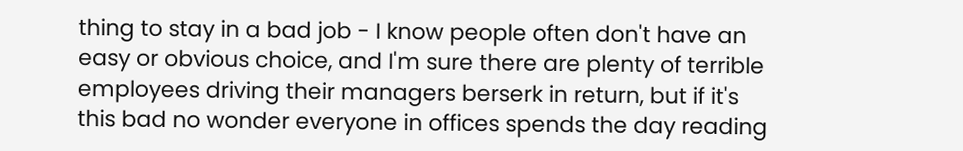thing to stay in a bad job - I know people often don't have an easy or obvious choice, and I'm sure there are plenty of terrible employees driving their managers berserk in return, but if it's this bad no wonder everyone in offices spends the day reading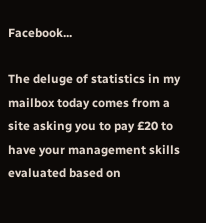Facebook...

The deluge of statistics in my mailbox today comes from a site asking you to pay £20 to have your management skills evaluated based on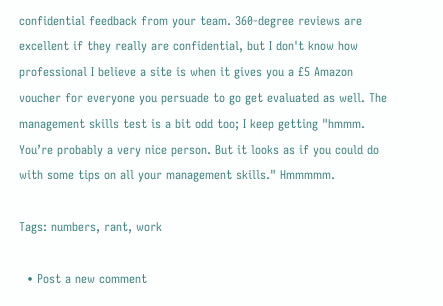confidential feedback from your team. 360-degree reviews are excellent if they really are confidential, but I don't know how professional I believe a site is when it gives you a £5 Amazon voucher for everyone you persuade to go get evaluated as well. The management skills test is a bit odd too; I keep getting "hmmm. You’re probably a very nice person. But it looks as if you could do with some tips on all your management skills." Hmmmmm.

Tags: numbers, rant, work

  • Post a new comment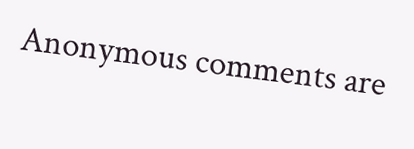Anonymous comments are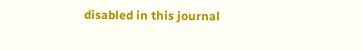disabled in this journal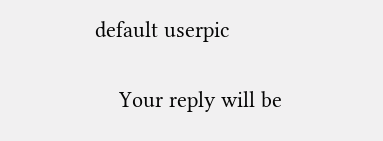default userpic

    Your reply will be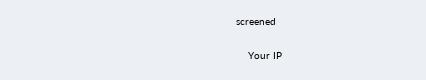screened

    Your IP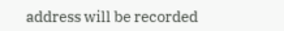address will be recorded